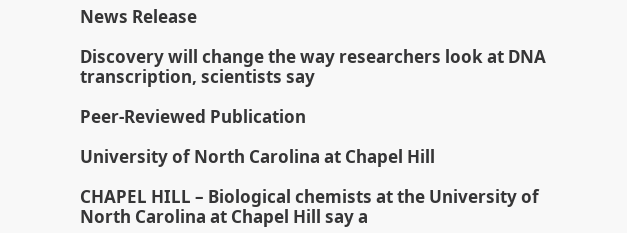News Release

Discovery will change the way researchers look at DNA transcription, scientists say

Peer-Reviewed Publication

University of North Carolina at Chapel Hill

CHAPEL HILL – Biological chemists at the University of North Carolina at Chapel Hill say a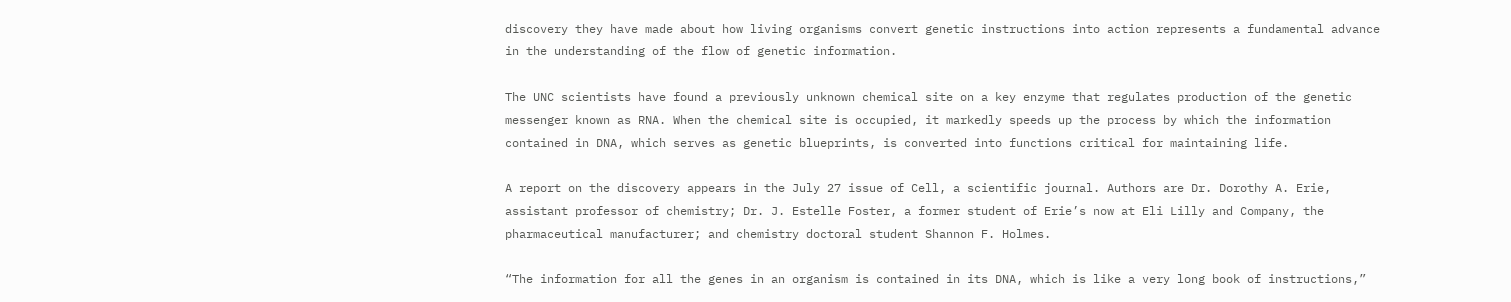discovery they have made about how living organisms convert genetic instructions into action represents a fundamental advance in the understanding of the flow of genetic information.

The UNC scientists have found a previously unknown chemical site on a key enzyme that regulates production of the genetic messenger known as RNA. When the chemical site is occupied, it markedly speeds up the process by which the information contained in DNA, which serves as genetic blueprints, is converted into functions critical for maintaining life.

A report on the discovery appears in the July 27 issue of Cell, a scientific journal. Authors are Dr. Dorothy A. Erie, assistant professor of chemistry; Dr. J. Estelle Foster, a former student of Erie’s now at Eli Lilly and Company, the pharmaceutical manufacturer; and chemistry doctoral student Shannon F. Holmes.

“The information for all the genes in an organism is contained in its DNA, which is like a very long book of instructions,”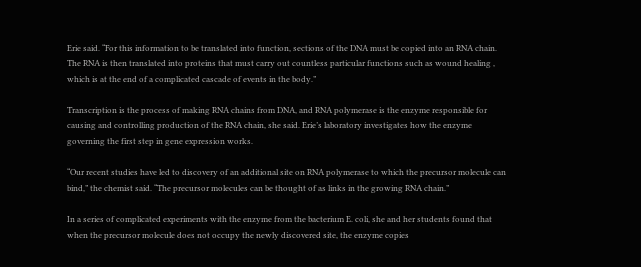Erie said. “For this information to be translated into function, sections of the DNA must be copied into an RNA chain. The RNA is then translated into proteins that must carry out countless particular functions such as wound healing , which is at the end of a complicated cascade of events in the body.”

Transcription is the process of making RNA chains from DNA, and RNA polymerase is the enzyme responsible for causing and controlling production of the RNA chain, she said. Erie’s laboratory investigates how the enzyme governing the first step in gene expression works.

“Our recent studies have led to discovery of an additional site on RNA polymerase to which the precursor molecule can bind,” the chemist said. “The precursor molecules can be thought of as links in the growing RNA chain.”

In a series of complicated experiments with the enzyme from the bacterium E. coli, she and her students found that when the precursor molecule does not occupy the newly discovered site, the enzyme copies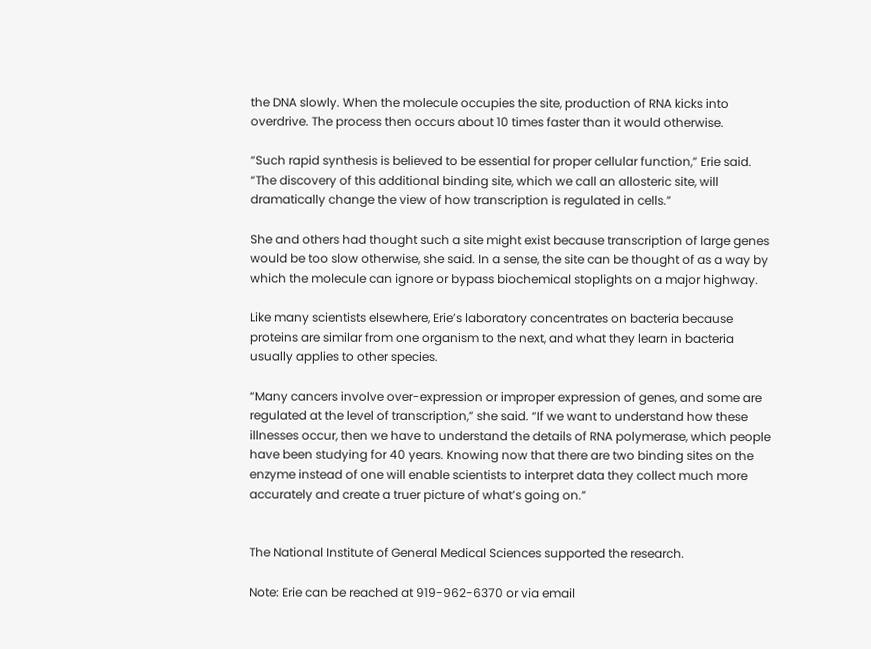the DNA slowly. When the molecule occupies the site, production of RNA kicks into overdrive. The process then occurs about 10 times faster than it would otherwise.

“Such rapid synthesis is believed to be essential for proper cellular function,” Erie said. “The discovery of this additional binding site, which we call an allosteric site, will dramatically change the view of how transcription is regulated in cells.”

She and others had thought such a site might exist because transcription of large genes would be too slow otherwise, she said. In a sense, the site can be thought of as a way by which the molecule can ignore or bypass biochemical stoplights on a major highway.

Like many scientists elsewhere, Erie’s laboratory concentrates on bacteria because proteins are similar from one organism to the next, and what they learn in bacteria usually applies to other species.

“Many cancers involve over-expression or improper expression of genes, and some are regulated at the level of transcription,” she said. “If we want to understand how these illnesses occur, then we have to understand the details of RNA polymerase, which people have been studying for 40 years. Knowing now that there are two binding sites on the enzyme instead of one will enable scientists to interpret data they collect much more accurately and create a truer picture of what’s going on.”


The National Institute of General Medical Sciences supported the research.

Note: Erie can be reached at 919-962-6370 or via email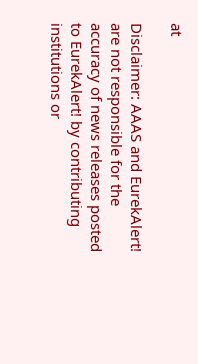at

Disclaimer: AAAS and EurekAlert! are not responsible for the accuracy of news releases posted to EurekAlert! by contributing institutions or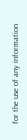for the use of any information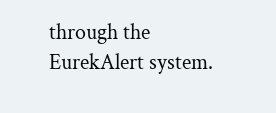through the EurekAlert system.